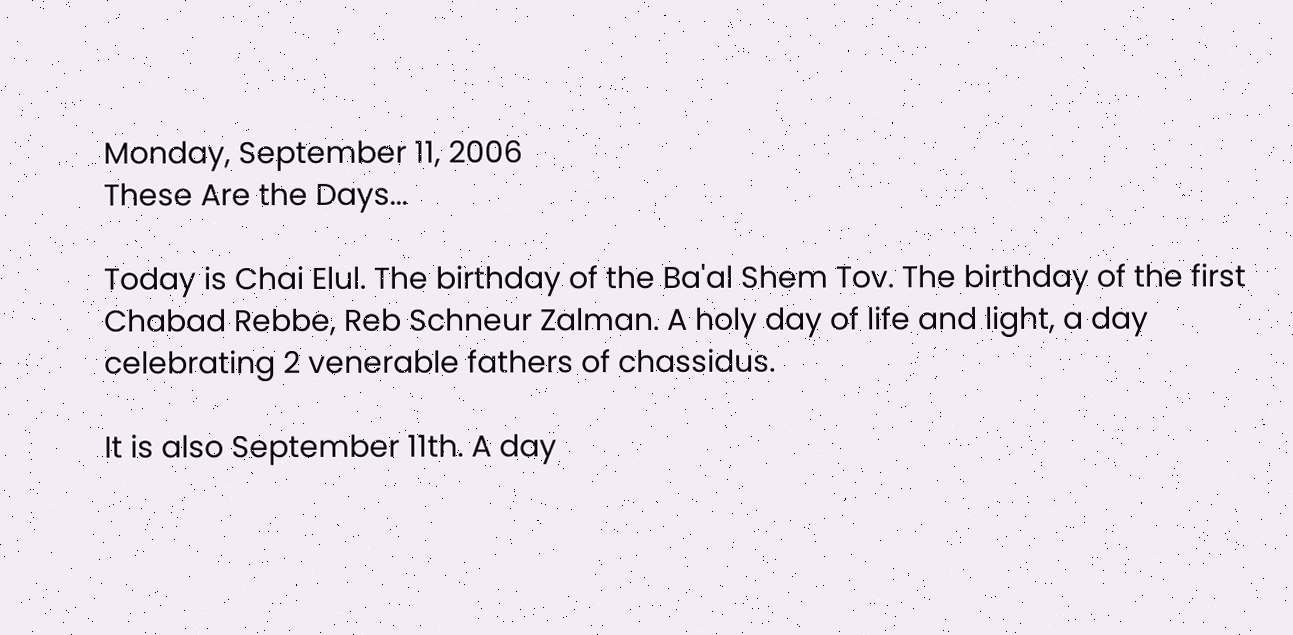Monday, September 11, 2006
These Are the Days...

Today is Chai Elul. The birthday of the Ba'al Shem Tov. The birthday of the first Chabad Rebbe, Reb Schneur Zalman. A holy day of life and light, a day celebrating 2 venerable fathers of chassidus.

It is also September 11th. A day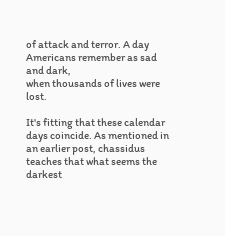of attack and terror. A day Americans remember as sad and dark,
when thousands of lives were lost.

It's fitting that these calendar days coincide. As mentioned in an earlier post, chassidus teaches that what seems the darkest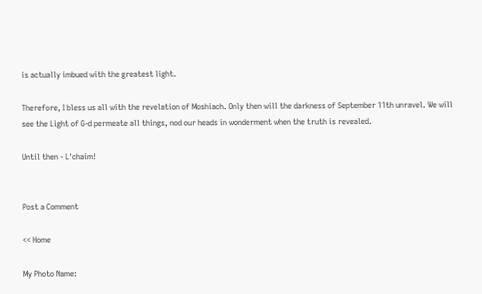is actually imbued with the greatest light.

Therefore, I bless us all with the revelation of Moshiach. Only then will the darkness of September 11th unravel. We will see the Light of G-d permeate all things, nod our heads in wonderment when the truth is revealed.

Until then - L'chaim!


Post a Comment

<< Home

My Photo Name: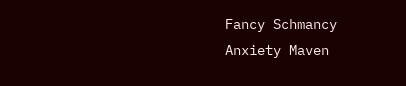Fancy Schmancy Anxiety Maven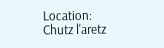Location: Chutz l'aretz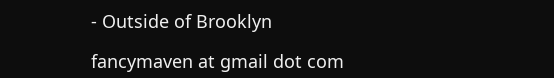- Outside of Brooklyn

fancymaven at gmail dot com